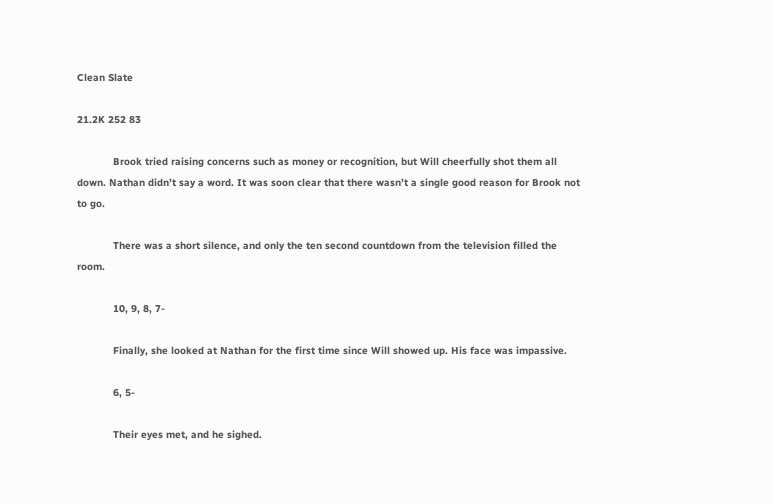Clean Slate

21.2K 252 83

            Brook tried raising concerns such as money or recognition, but Will cheerfully shot them all down. Nathan didn’t say a word. It was soon clear that there wasn’t a single good reason for Brook not to go.

            There was a short silence, and only the ten second countdown from the television filled the room.

            10, 9, 8, 7-

            Finally, she looked at Nathan for the first time since Will showed up. His face was impassive.

            6, 5-

            Their eyes met, and he sighed.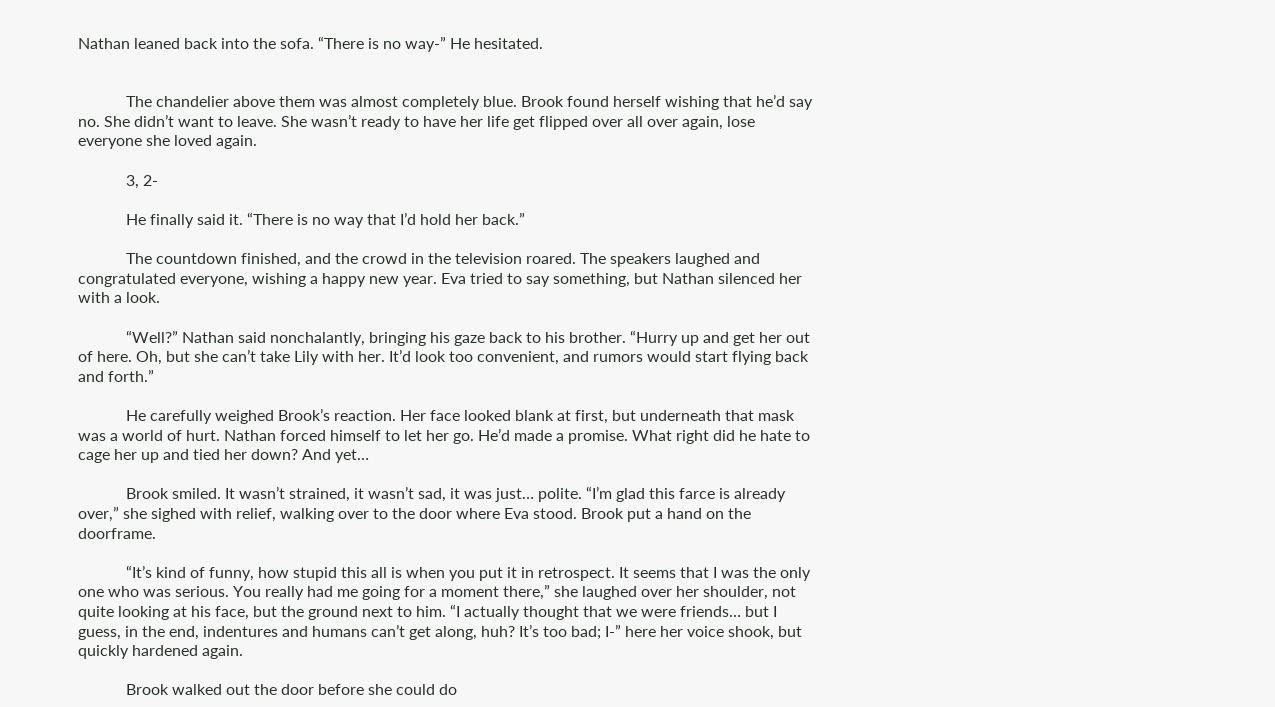Nathan leaned back into the sofa. “There is no way-” He hesitated.


            The chandelier above them was almost completely blue. Brook found herself wishing that he’d say no. She didn’t want to leave. She wasn’t ready to have her life get flipped over all over again, lose everyone she loved again.

            3, 2-

            He finally said it. “There is no way that I’d hold her back.”

            The countdown finished, and the crowd in the television roared. The speakers laughed and congratulated everyone, wishing a happy new year. Eva tried to say something, but Nathan silenced her with a look.

            “Well?” Nathan said nonchalantly, bringing his gaze back to his brother. “Hurry up and get her out of here. Oh, but she can’t take Lily with her. It’d look too convenient, and rumors would start flying back and forth.”

            He carefully weighed Brook’s reaction. Her face looked blank at first, but underneath that mask was a world of hurt. Nathan forced himself to let her go. He’d made a promise. What right did he hate to cage her up and tied her down? And yet…

            Brook smiled. It wasn’t strained, it wasn’t sad, it was just… polite. “I’m glad this farce is already over,” she sighed with relief, walking over to the door where Eva stood. Brook put a hand on the doorframe.

            “It’s kind of funny, how stupid this all is when you put it in retrospect. It seems that I was the only one who was serious. You really had me going for a moment there,” she laughed over her shoulder, not quite looking at his face, but the ground next to him. “I actually thought that we were friends… but I guess, in the end, indentures and humans can’t get along, huh? It’s too bad; I-” here her voice shook, but quickly hardened again.

            Brook walked out the door before she could do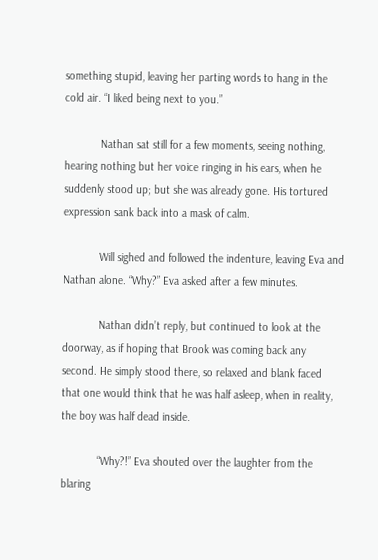something stupid, leaving her parting words to hang in the cold air. “I liked being next to you.”

            Nathan sat still for a few moments, seeing nothing, hearing nothing but her voice ringing in his ears, when he suddenly stood up; but she was already gone. His tortured expression sank back into a mask of calm.

            Will sighed and followed the indenture, leaving Eva and Nathan alone. “Why?” Eva asked after a few minutes.

            Nathan didn’t reply, but continued to look at the doorway, as if hoping that Brook was coming back any second. He simply stood there, so relaxed and blank faced that one would think that he was half asleep, when in reality, the boy was half dead inside.

            “Why?!” Eva shouted over the laughter from the blaring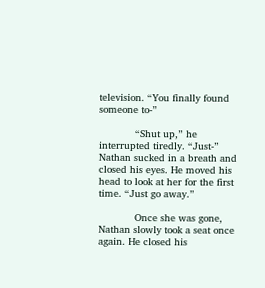television. “You finally found someone to-”

            “Shut up,” he interrupted tiredly. “Just-” Nathan sucked in a breath and closed his eyes. He moved his head to look at her for the first time. “Just go away.”

            Once she was gone, Nathan slowly took a seat once again. He closed his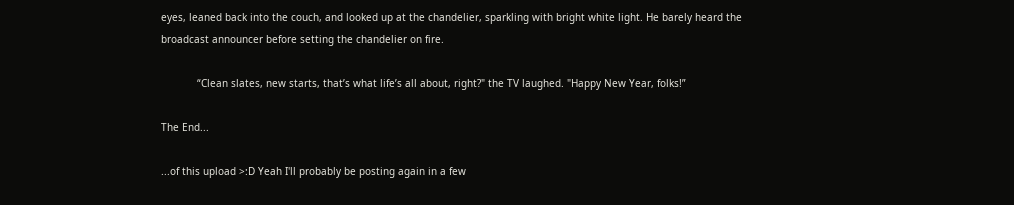eyes, leaned back into the couch, and looked up at the chandelier, sparkling with bright white light. He barely heard the broadcast announcer before setting the chandelier on fire.

            “Clean slates, new starts, that’s what life’s all about, right?" the TV laughed. "Happy New Year, folks!”

The End...

...of this upload >:D Yeah I'll probably be posting again in a few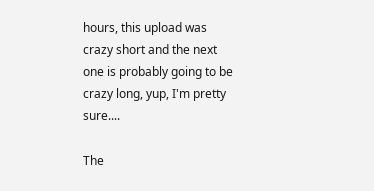hours, this upload was crazy short and the next one is probably going to be crazy long, yup, I'm pretty sure....

The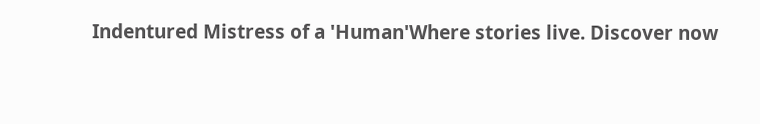Indentured Mistress of a 'Human'Where stories live. Discover now